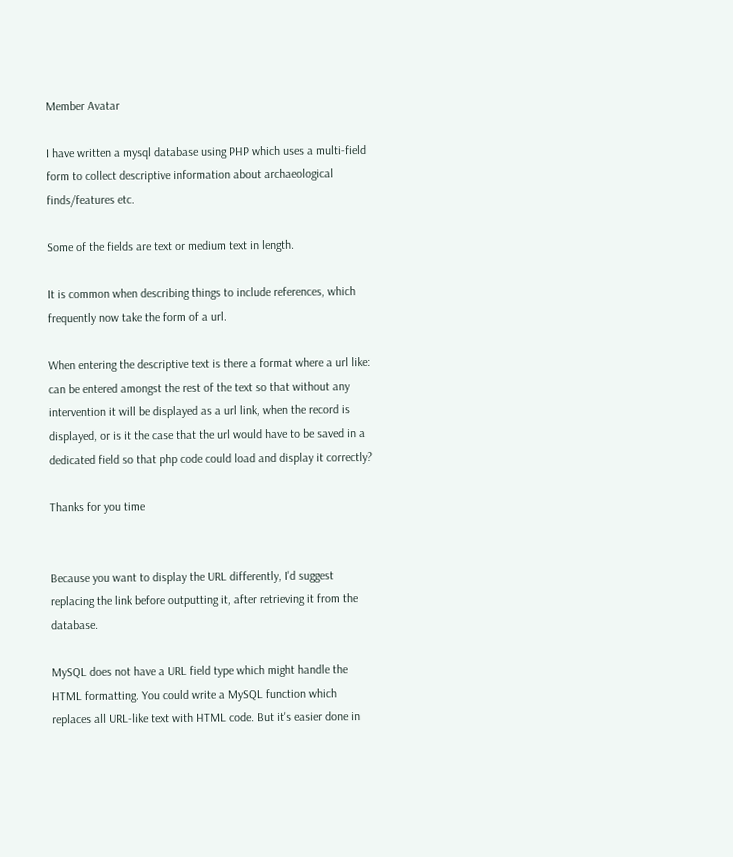Member Avatar

I have written a mysql database using PHP which uses a multi-field form to collect descriptive information about archaeological finds/features etc.

Some of the fields are text or medium text in length.

It is common when describing things to include references, which frequently now take the form of a url.

When entering the descriptive text is there a format where a url like: can be entered amongst the rest of the text so that without any intervention it will be displayed as a url link, when the record is displayed, or is it the case that the url would have to be saved in a dedicated field so that php code could load and display it correctly?

Thanks for you time


Because you want to display the URL differently, I'd suggest replacing the link before outputting it, after retrieving it from the database.

MySQL does not have a URL field type which might handle the HTML formatting. You could write a MySQL function which replaces all URL-like text with HTML code. But it's easier done in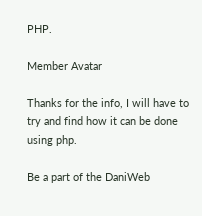PHP.

Member Avatar

Thanks for the info, I will have to try and find how it can be done using php.

Be a part of the DaniWeb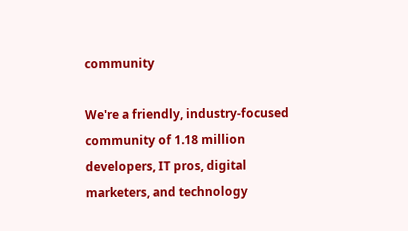community

We're a friendly, industry-focused community of 1.18 million developers, IT pros, digital marketers, and technology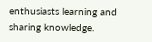enthusiasts learning and sharing knowledge.